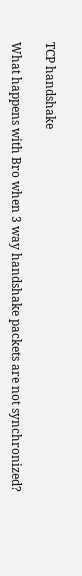TCP handshake

What happens with Bro when 3 way handshake packets are not synchronized?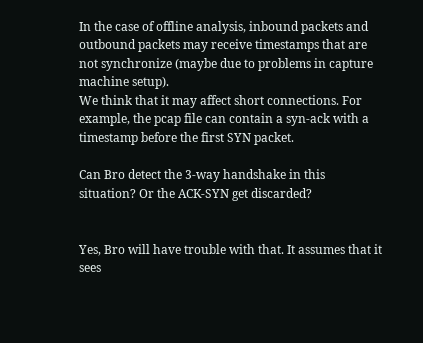In the case of offline analysis, inbound packets and outbound packets may receive timestamps that are not synchronize (maybe due to problems in capture machine setup).
We think that it may affect short connections. For example, the pcap file can contain a syn-ack with a timestamp before the first SYN packet.

Can Bro detect the 3-way handshake in this situation? Or the ACK-SYN get discarded?


Yes, Bro will have trouble with that. It assumes that it sees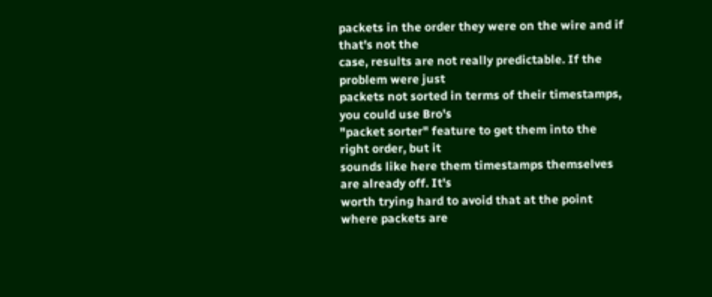packets in the order they were on the wire and if that's not the
case, results are not really predictable. If the problem were just
packets not sorted in terms of their timestamps, you could use Bro's
"packet sorter" feature to get them into the right order, but it
sounds like here them timestamps themselves are already off. It's
worth trying hard to avoid that at the point where packets are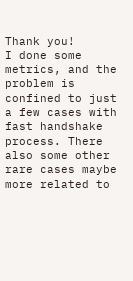Thank you!
I done some metrics, and the problem is confined to just a few cases with fast handshake process. There also some other rare cases maybe more related to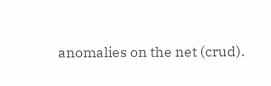anomalies on the net (crud).